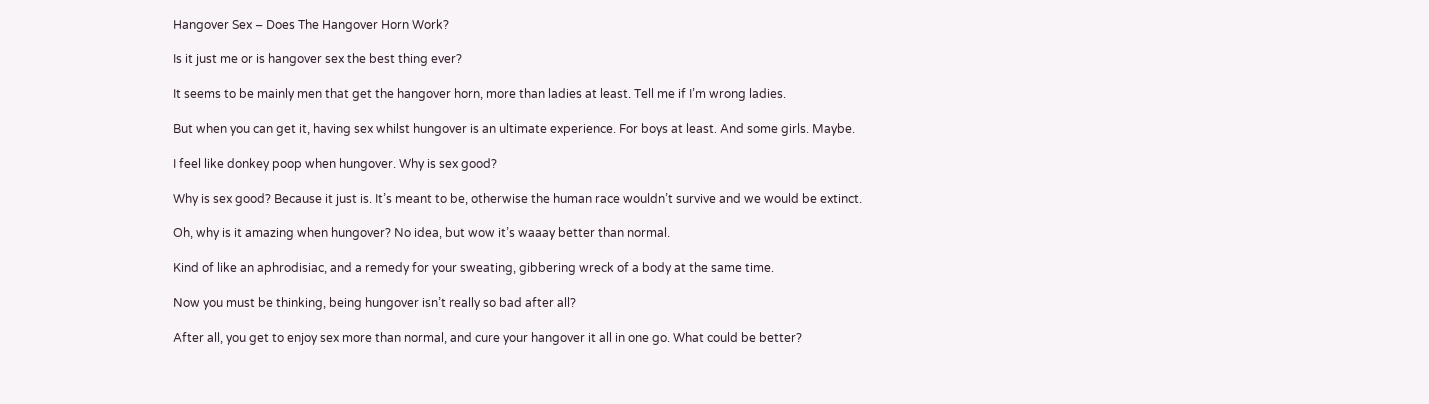Hangover Sex – Does The Hangover Horn Work?

Is it just me or is hangover sex the best thing ever?

It seems to be mainly men that get the hangover horn, more than ladies at least. Tell me if I’m wrong ladies.

But when you can get it, having sex whilst hungover is an ultimate experience. For boys at least. And some girls. Maybe.

I feel like donkey poop when hungover. Why is sex good?

Why is sex good? Because it just is. It’s meant to be, otherwise the human race wouldn’t survive and we would be extinct.

Oh, why is it amazing when hungover? No idea, but wow it’s waaay better than normal.

Kind of like an aphrodisiac, and a remedy for your sweating, gibbering wreck of a body at the same time.

Now you must be thinking, being hungover isn’t really so bad after all?

After all, you get to enjoy sex more than normal, and cure your hangover it all in one go. What could be better?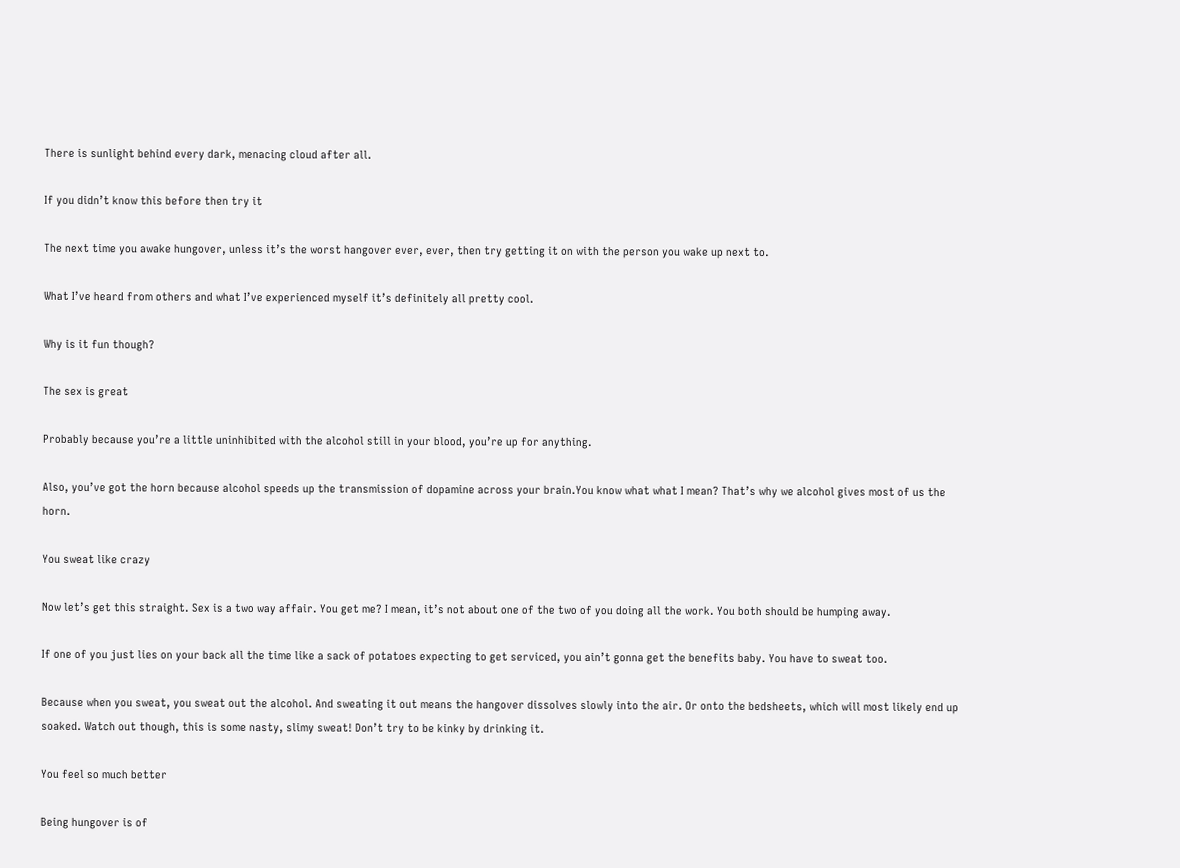There is sunlight behind every dark, menacing cloud after all.

If you didn’t know this before then try it

The next time you awake hungover, unless it’s the worst hangover ever, ever, then try getting it on with the person you wake up next to.

What I’ve heard from others and what I’ve experienced myself it’s definitely all pretty cool.

Why is it fun though?

The sex is great

Probably because you’re a little uninhibited with the alcohol still in your blood, you’re up for anything.

Also, you’ve got the horn because alcohol speeds up the transmission of dopamine across your brain.You know what what I mean? That’s why we alcohol gives most of us the horn.

You sweat like crazy

Now let’s get this straight. Sex is a two way affair. You get me? I mean, it’s not about one of the two of you doing all the work. You both should be humping away.

If one of you just lies on your back all the time like a sack of potatoes expecting to get serviced, you ain’t gonna get the benefits baby. You have to sweat too.

Because when you sweat, you sweat out the alcohol. And sweating it out means the hangover dissolves slowly into the air. Or onto the bedsheets, which will most likely end up soaked. Watch out though, this is some nasty, slimy sweat! Don’t try to be kinky by drinking it.

You feel so much better

Being hungover is of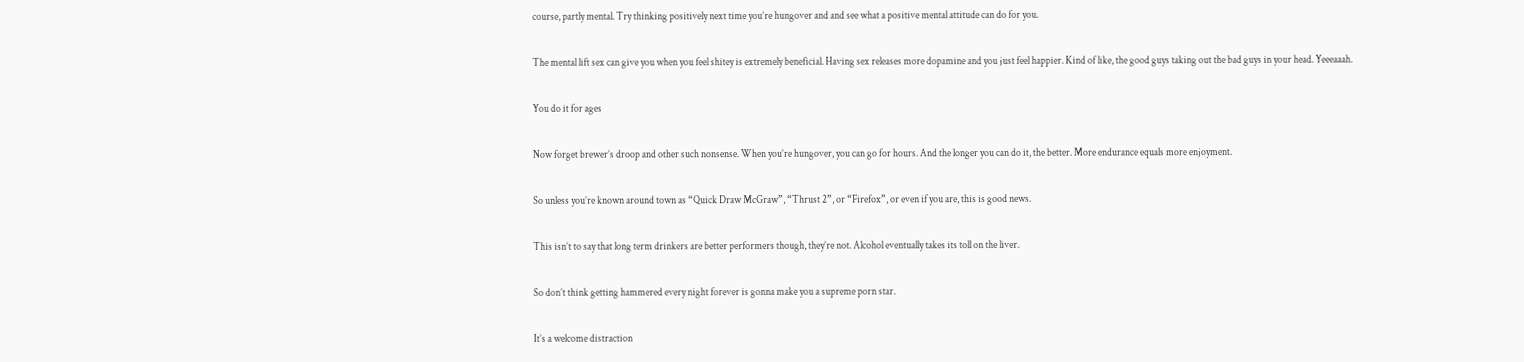course, partly mental. Try thinking positively next time you’re hungover and and see what a positive mental attitude can do for you.

The mental lift sex can give you when you feel shitey is extremely beneficial. Having sex releases more dopamine and you just feel happier. Kind of like, the good guys taking out the bad guys in your head. Yeeeaaah.

You do it for ages

Now forget brewer’s droop and other such nonsense. When you’re hungover, you can go for hours. And the longer you can do it, the better. More endurance equals more enjoyment.

So unless you’re known around town as “Quick Draw McGraw”, “Thrust 2”, or “Firefox”, or even if you are, this is good news.

This isn’t to say that long term drinkers are better performers though, they’re not. Alcohol eventually takes its toll on the liver.

So don’t think getting hammered every night forever is gonna make you a supreme porn star.

It’s a welcome distraction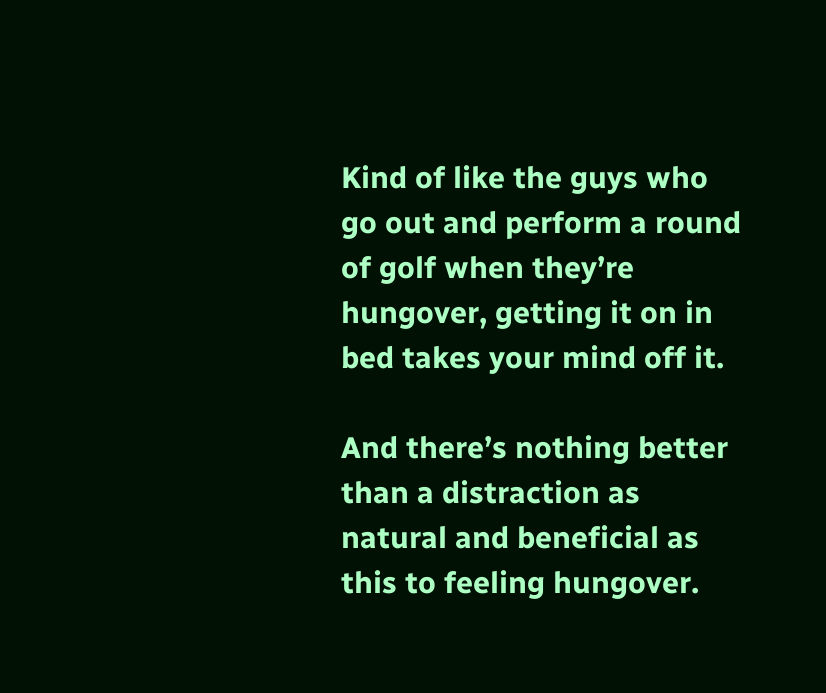Kind of like the guys who go out and perform a round of golf when they’re hungover, getting it on in bed takes your mind off it.

And there’s nothing better than a distraction as natural and beneficial as this to feeling hungover.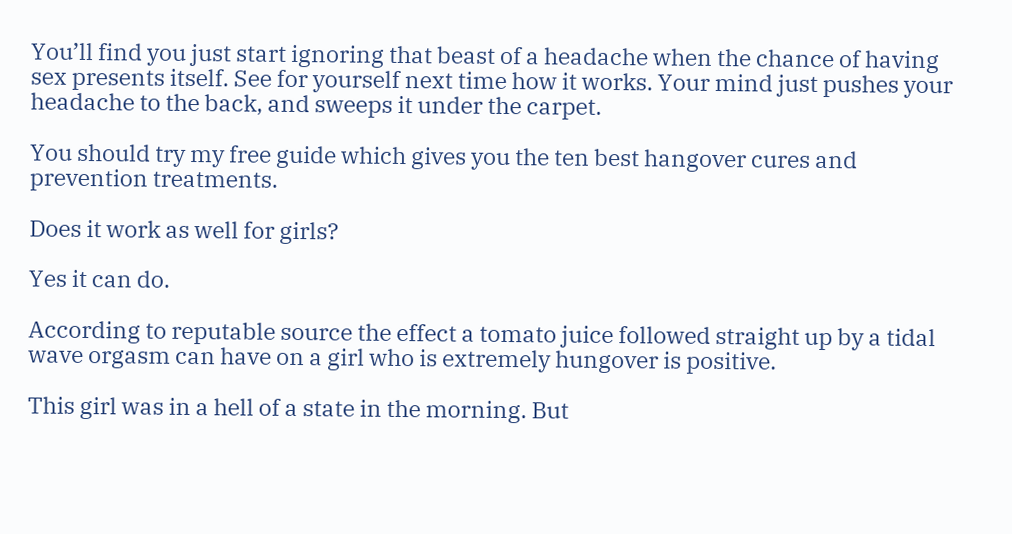You’ll find you just start ignoring that beast of a headache when the chance of having sex presents itself. See for yourself next time how it works. Your mind just pushes your headache to the back, and sweeps it under the carpet.

You should try my free guide which gives you the ten best hangover cures and prevention treatments.

Does it work as well for girls?

Yes it can do.

According to reputable source the effect a tomato juice followed straight up by a tidal wave orgasm can have on a girl who is extremely hungover is positive.

This girl was in a hell of a state in the morning. But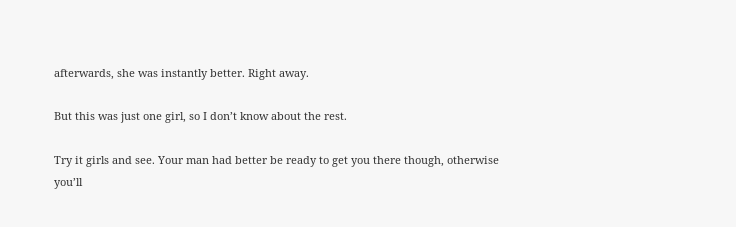afterwards, she was instantly better. Right away.

But this was just one girl, so I don’t know about the rest.

Try it girls and see. Your man had better be ready to get you there though, otherwise you’ll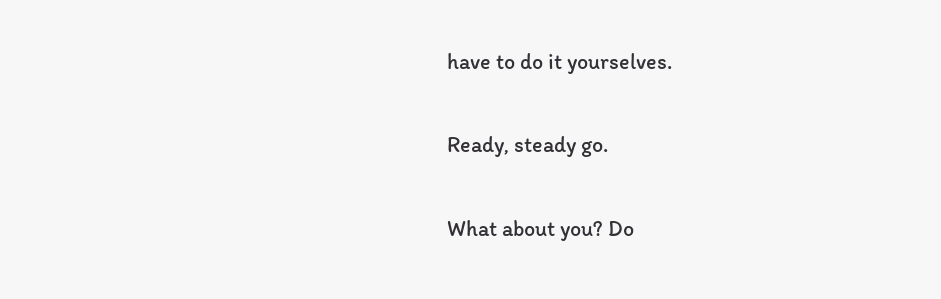have to do it yourselves.

Ready, steady go.

What about you? Do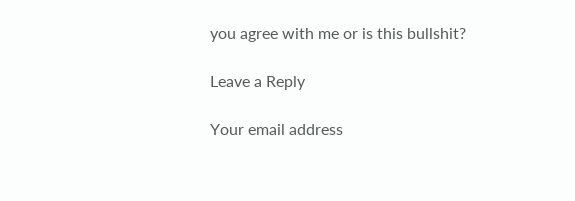you agree with me or is this bullshit?

Leave a Reply

Your email address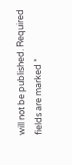will not be published. Required fields are marked *